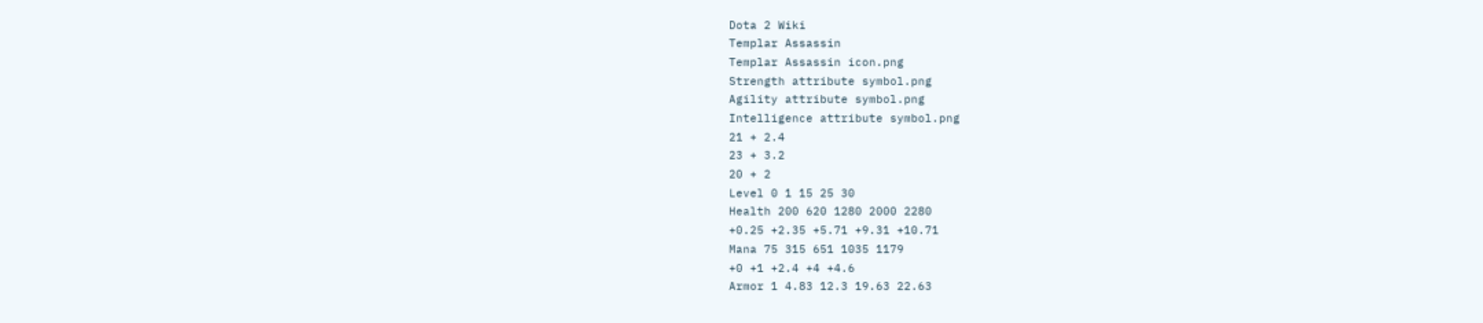Dota 2 Wiki
Templar Assassin
Templar Assassin icon.png
Strength attribute symbol.png
Agility attribute symbol.png
Intelligence attribute symbol.png
21 + 2.4
23 + 3.2
20 + 2
Level 0 1 15 25 30
Health 200 620 1280 2000 2280
+0.25 +2.35 +5.71 +9.31 +10.71
Mana 75 315 651 1035 1179
+0 +1 +2.4 +4 +4.6
Armor 1 4.83 12.3 19.63 22.63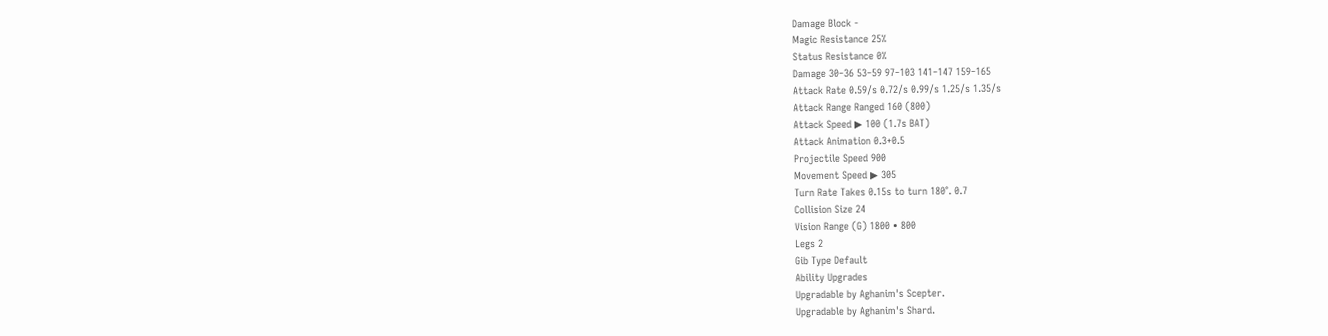Damage Block -
Magic Resistance 25%
Status Resistance 0%
Damage 30‒36 53‒59 97‒103 141‒147 159‒165
Attack Rate 0.59/s 0.72/s 0.99/s 1.25/s 1.35/s
Attack Range Ranged 160 (800)
Attack Speed ▶ 100 (1.7s BAT)
Attack Animation 0.3+0.5
Projectile Speed 900
Movement Speed ▶ 305
Turn Rate Takes 0.15s to turn 180°. 0.7
Collision Size 24
Vision Range (G) 1800 • 800
Legs 2
Gib Type Default
Ability Upgrades
Upgradable by Aghanim's Scepter.
Upgradable by Aghanim's Shard.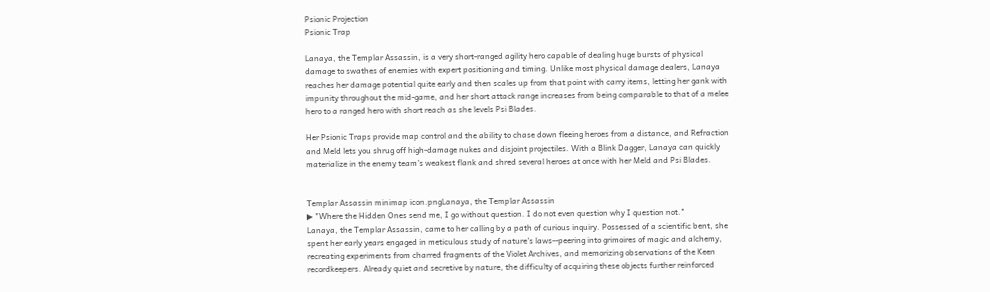Psionic Projection
Psionic Trap

Lanaya, the Templar Assassin, is a very short-ranged agility hero capable of dealing huge bursts of physical damage to swathes of enemies with expert positioning and timing. Unlike most physical damage dealers, Lanaya reaches her damage potential quite early and then scales up from that point with carry items, letting her gank with impunity throughout the mid-game, and her short attack range increases from being comparable to that of a melee hero to a ranged hero with short reach as she levels Psi Blades.

Her Psionic Traps provide map control and the ability to chase down fleeing heroes from a distance, and Refraction and Meld lets you shrug off high-damage nukes and disjoint projectiles. With a Blink Dagger, Lanaya can quickly materialize in the enemy team's weakest flank and shred several heroes at once with her Meld and Psi Blades.


Templar Assassin minimap icon.pngLanaya, the Templar Assassin
▶ "Where the Hidden Ones send me, I go without question. I do not even question why I question not."
Lanaya, the Templar Assassin, came to her calling by a path of curious inquiry. Possessed of a scientific bent, she spent her early years engaged in meticulous study of nature's laws--peering into grimoires of magic and alchemy, recreating experiments from charred fragments of the Violet Archives, and memorizing observations of the Keen recordkeepers. Already quiet and secretive by nature, the difficulty of acquiring these objects further reinforced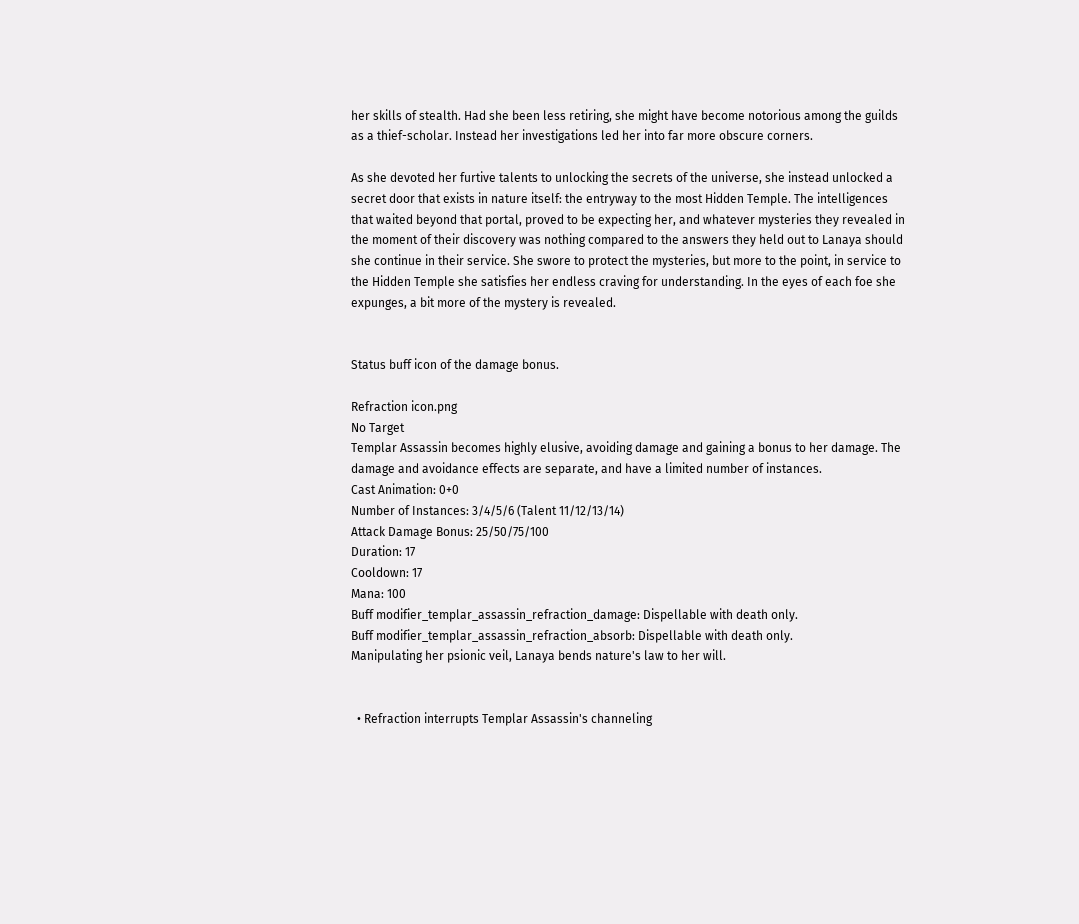her skills of stealth. Had she been less retiring, she might have become notorious among the guilds as a thief-scholar. Instead her investigations led her into far more obscure corners.

As she devoted her furtive talents to unlocking the secrets of the universe, she instead unlocked a secret door that exists in nature itself: the entryway to the most Hidden Temple. The intelligences that waited beyond that portal, proved to be expecting her, and whatever mysteries they revealed in the moment of their discovery was nothing compared to the answers they held out to Lanaya should she continue in their service. She swore to protect the mysteries, but more to the point, in service to the Hidden Temple she satisfies her endless craving for understanding. In the eyes of each foe she expunges, a bit more of the mystery is revealed.


Status buff icon of the damage bonus.

Refraction icon.png
No Target
Templar Assassin becomes highly elusive, avoiding damage and gaining a bonus to her damage. The damage and avoidance effects are separate, and have a limited number of instances.
Cast Animation: 0+0
Number of Instances: 3/4/5/6 (Talent 11/12/13/14)
Attack Damage Bonus: 25/50/75/100
Duration: 17
Cooldown: 17
Mana: 100
Buff modifier_templar_assassin_refraction_damage: Dispellable with death only.
Buff modifier_templar_assassin_refraction_absorb: Dispellable with death only.
Manipulating her psionic veil, Lanaya bends nature's law to her will.


  • Refraction interrupts Templar Assassin's channeling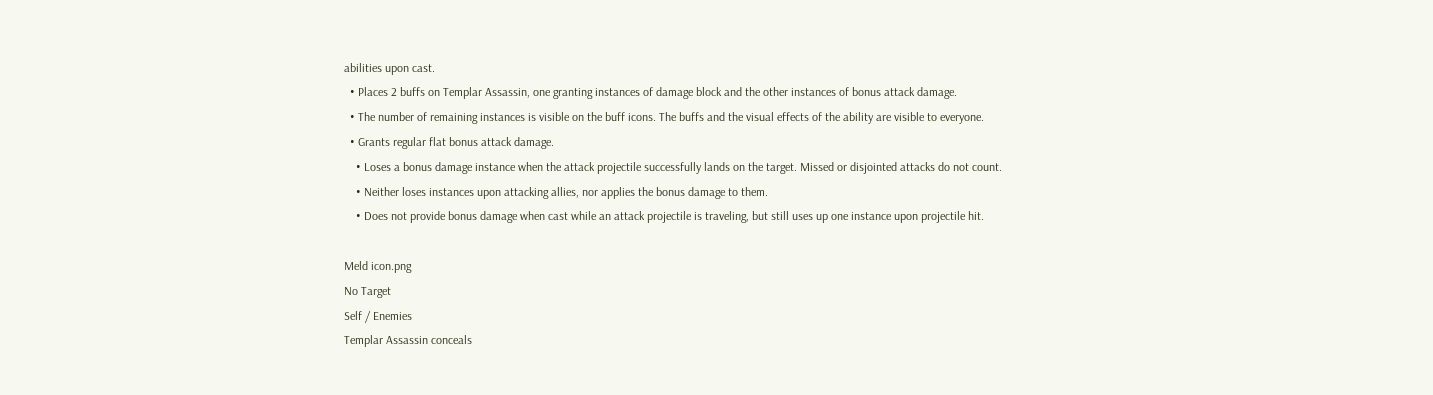abilities upon cast.
  • Places 2 buffs on Templar Assassin, one granting instances of damage block and the other instances of bonus attack damage.
  • The number of remaining instances is visible on the buff icons. The buffs and the visual effects of the ability are visible to everyone.
  • Grants regular flat bonus attack damage.
    • Loses a bonus damage instance when the attack projectile successfully lands on the target. Missed or disjointed attacks do not count.
    • Neither loses instances upon attacking allies, nor applies the bonus damage to them.
    • Does not provide bonus damage when cast while an attack projectile is traveling, but still uses up one instance upon projectile hit.

Meld icon.png
No Target
Self / Enemies
Templar Assassin conceals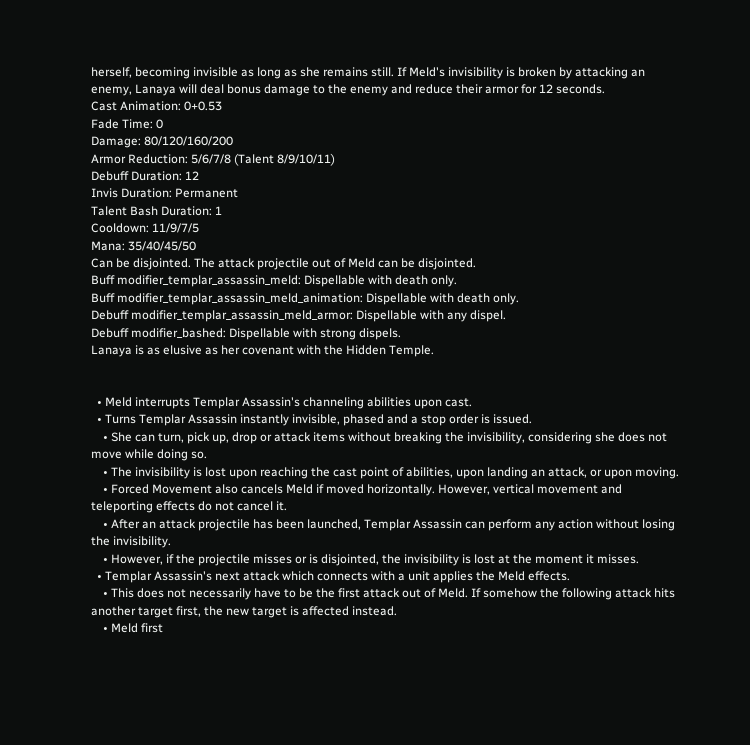herself, becoming invisible as long as she remains still. If Meld's invisibility is broken by attacking an enemy, Lanaya will deal bonus damage to the enemy and reduce their armor for 12 seconds.
Cast Animation: 0+0.53
Fade Time: 0
Damage: 80/120/160/200
Armor Reduction: 5/6/7/8 (Talent 8/9/10/11)
Debuff Duration: 12
Invis Duration: Permanent
Talent Bash Duration: 1
Cooldown: 11/9/7/5
Mana: 35/40/45/50
Can be disjointed. The attack projectile out of Meld can be disjointed.
Buff modifier_templar_assassin_meld: Dispellable with death only.
Buff modifier_templar_assassin_meld_animation: Dispellable with death only.
Debuff modifier_templar_assassin_meld_armor: Dispellable with any dispel.
Debuff modifier_bashed: Dispellable with strong dispels.
Lanaya is as elusive as her covenant with the Hidden Temple.


  • Meld interrupts Templar Assassin's channeling abilities upon cast.
  • Turns Templar Assassin instantly invisible, phased and a stop order is issued.
    • She can turn, pick up, drop or attack items without breaking the invisibility, considering she does not move while doing so.
    • The invisibility is lost upon reaching the cast point of abilities, upon landing an attack, or upon moving.
    • Forced Movement also cancels Meld if moved horizontally. However, vertical movement and teleporting effects do not cancel it.
    • After an attack projectile has been launched, Templar Assassin can perform any action without losing the invisibility.
    • However, if the projectile misses or is disjointed, the invisibility is lost at the moment it misses.
  • Templar Assassin's next attack which connects with a unit applies the Meld effects.
    • This does not necessarily have to be the first attack out of Meld. If somehow the following attack hits another target first, the new target is affected instead.
    • Meld first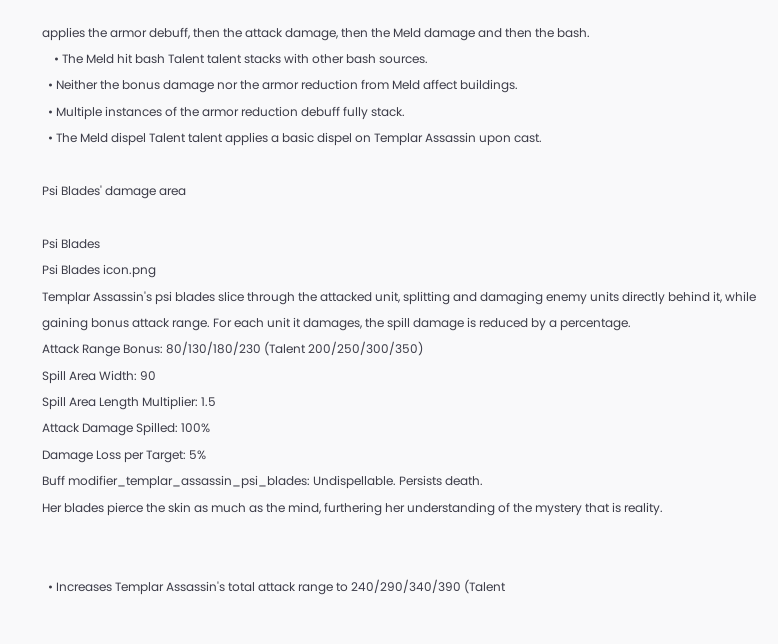applies the armor debuff, then the attack damage, then the Meld damage and then the bash.
    • The Meld hit bash Talent talent stacks with other bash sources.
  • Neither the bonus damage nor the armor reduction from Meld affect buildings.
  • Multiple instances of the armor reduction debuff fully stack.
  • The Meld dispel Talent talent applies a basic dispel on Templar Assassin upon cast.

Psi Blades' damage area

Psi Blades
Psi Blades icon.png
Templar Assassin's psi blades slice through the attacked unit, splitting and damaging enemy units directly behind it, while gaining bonus attack range. For each unit it damages, the spill damage is reduced by a percentage.
Attack Range Bonus: 80/130/180/230 (Talent 200/250/300/350)
Spill Area Width: 90
Spill Area Length Multiplier: 1.5
Attack Damage Spilled: 100%
Damage Loss per Target: 5%
Buff modifier_templar_assassin_psi_blades: Undispellable. Persists death.
Her blades pierce the skin as much as the mind, furthering her understanding of the mystery that is reality.


  • Increases Templar Assassin's total attack range to 240/290/340/390 (Talent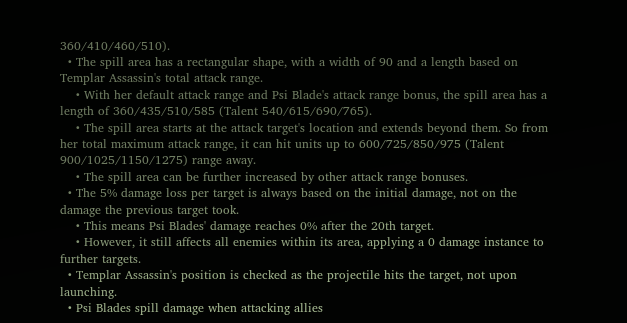360/410/460/510).
  • The spill area has a rectangular shape, with a width of 90 and a length based on Templar Assassin's total attack range.
    • With her default attack range and Psi Blade's attack range bonus, the spill area has a length of 360/435/510/585 (Talent 540/615/690/765).
    • The spill area starts at the attack target's location and extends beyond them. So from her total maximum attack range, it can hit units up to 600/725/850/975 (Talent 900/1025/1150/1275) range away.
    • The spill area can be further increased by other attack range bonuses.
  • The 5% damage loss per target is always based on the initial damage, not on the damage the previous target took.
    • This means Psi Blades' damage reaches 0% after the 20th target.
    • However, it still affects all enemies within its area, applying a 0 damage instance to further targets.
  • Templar Assassin's position is checked as the projectile hits the target, not upon launching.
  • Psi Blades spill damage when attacking allies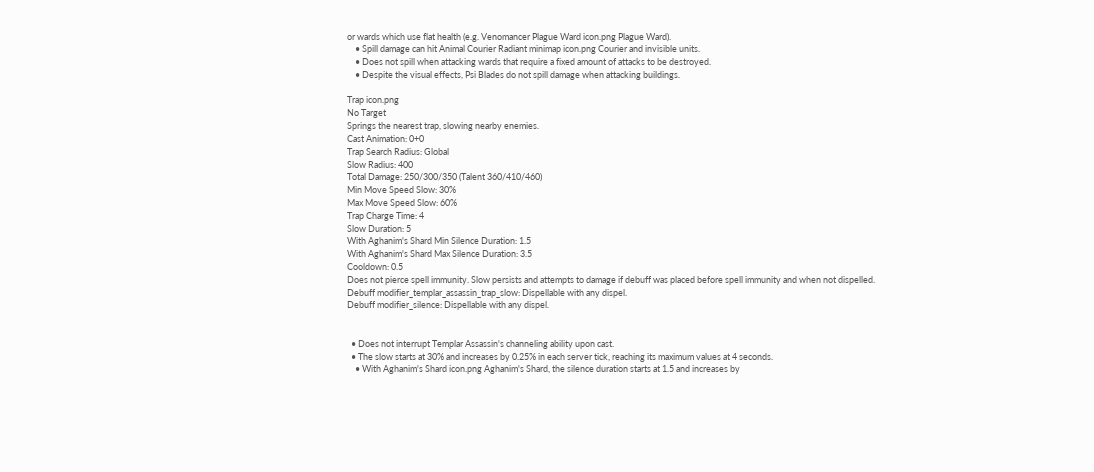or wards which use flat health (e.g. Venomancer Plague Ward icon.png Plague Ward).
    • Spill damage can hit Animal Courier Radiant minimap icon.png Courier and invisible units.
    • Does not spill when attacking wards that require a fixed amount of attacks to be destroyed.
    • Despite the visual effects, Psi Blades do not spill damage when attacking buildings.

Trap icon.png
No Target
Springs the nearest trap, slowing nearby enemies.
Cast Animation: 0+0
Trap Search Radius: Global
Slow Radius: 400
Total Damage: 250/300/350 (Talent 360/410/460)
Min Move Speed Slow: 30%
Max Move Speed Slow: 60%
Trap Charge Time: 4
Slow Duration: 5
With Aghanim's Shard Min Silence Duration: 1.5
With Aghanim's Shard Max Silence Duration: 3.5
Cooldown: 0.5
Does not pierce spell immunity. Slow persists and attempts to damage if debuff was placed before spell immunity and when not dispelled.
Debuff modifier_templar_assassin_trap_slow: Dispellable with any dispel.
Debuff modifier_silence: Dispellable with any dispel.


  • Does not interrupt Templar Assassin's channeling ability upon cast.
  • The slow starts at 30% and increases by 0.25% in each server tick, reaching its maximum values at 4 seconds.
    • With Aghanim's Shard icon.png Aghanim's Shard, the silence duration starts at 1.5 and increases by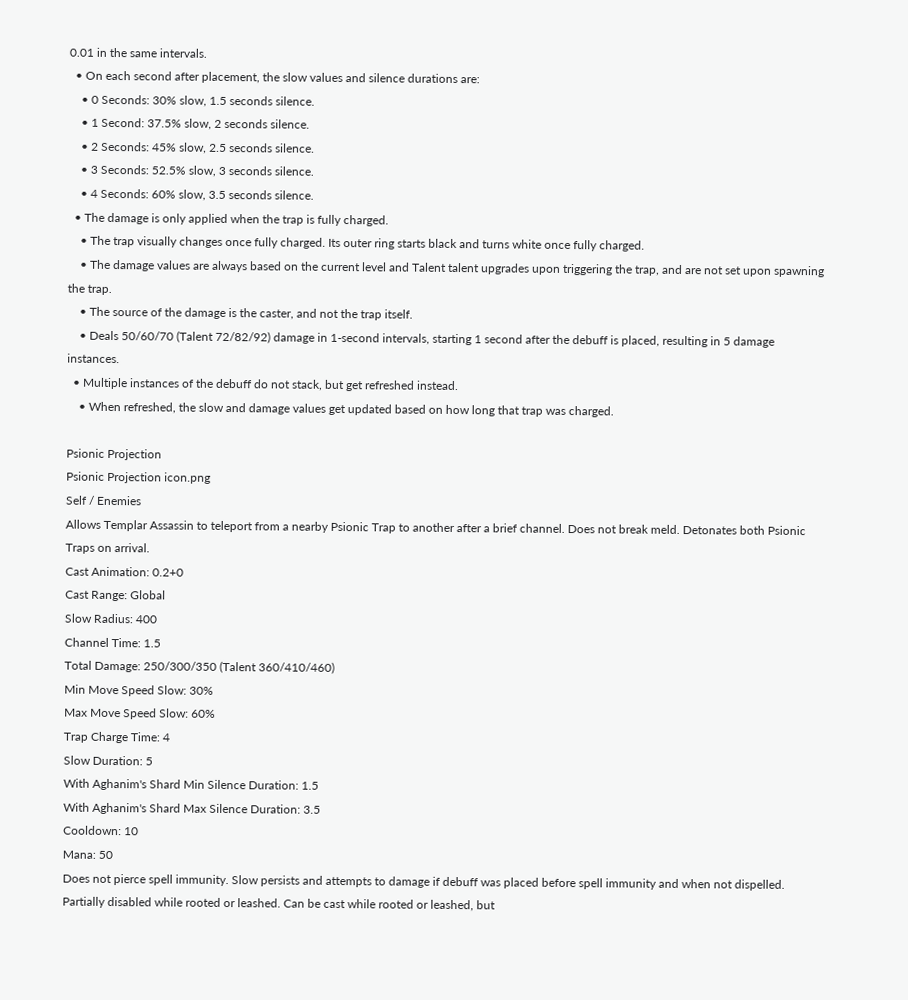0.01 in the same intervals.
  • On each second after placement, the slow values and silence durations are:
    • 0 Seconds: 30% slow, 1.5 seconds silence.
    • 1 Second: 37.5% slow, 2 seconds silence.
    • 2 Seconds: 45% slow, 2.5 seconds silence.
    • 3 Seconds: 52.5% slow, 3 seconds silence.
    • 4 Seconds: 60% slow, 3.5 seconds silence.
  • The damage is only applied when the trap is fully charged.
    • The trap visually changes once fully charged. Its outer ring starts black and turns white once fully charged.
    • The damage values are always based on the current level and Talent talent upgrades upon triggering the trap, and are not set upon spawning the trap.
    • The source of the damage is the caster, and not the trap itself.
    • Deals 50/60/70 (Talent 72/82/92) damage in 1-second intervals, starting 1 second after the debuff is placed, resulting in 5 damage instances.
  • Multiple instances of the debuff do not stack, but get refreshed instead.
    • When refreshed, the slow and damage values get updated based on how long that trap was charged.

Psionic Projection
Psionic Projection icon.png
Self / Enemies
Allows Templar Assassin to teleport from a nearby Psionic Trap to another after a brief channel. Does not break meld. Detonates both Psionic Traps on arrival.
Cast Animation: 0.2+0
Cast Range: Global
Slow Radius: 400
Channel Time: 1.5
Total Damage: 250/300/350 (Talent 360/410/460)
Min Move Speed Slow: 30%
Max Move Speed Slow: 60%
Trap Charge Time: 4
Slow Duration: 5
With Aghanim's Shard Min Silence Duration: 1.5
With Aghanim's Shard Max Silence Duration: 3.5
Cooldown: 10
Mana: 50
Does not pierce spell immunity. Slow persists and attempts to damage if debuff was placed before spell immunity and when not dispelled.
Partially disabled while rooted or leashed. Can be cast while rooted or leashed, but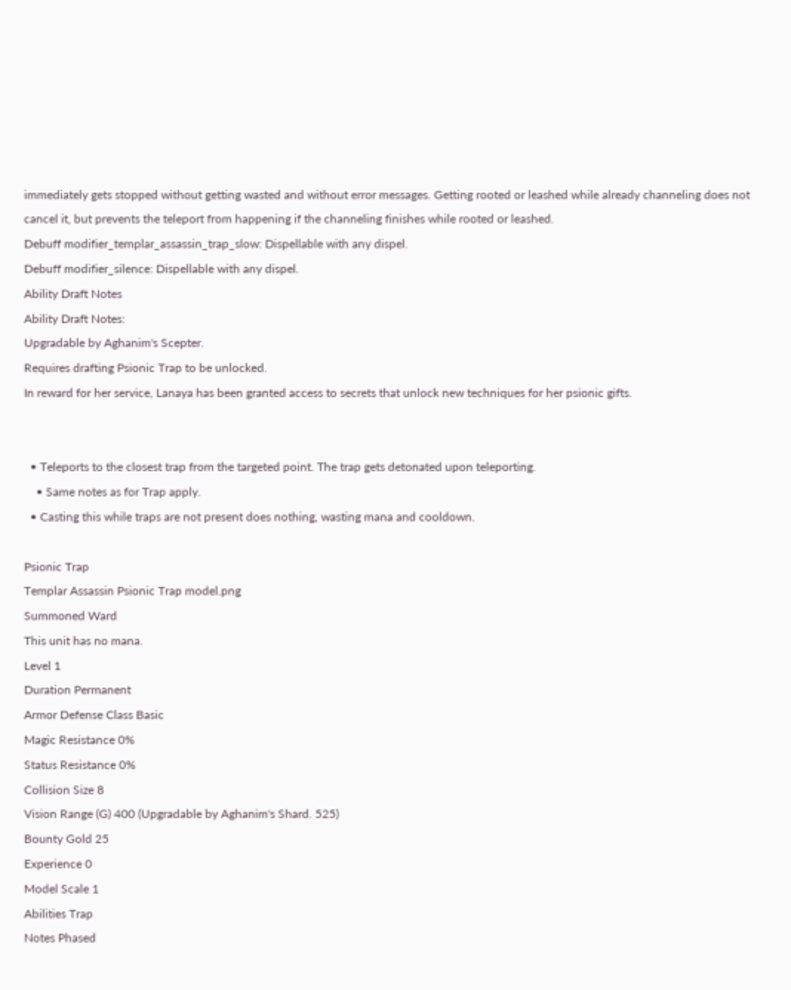immediately gets stopped without getting wasted and without error messages. Getting rooted or leashed while already channeling does not cancel it, but prevents the teleport from happening if the channeling finishes while rooted or leashed.
Debuff modifier_templar_assassin_trap_slow: Dispellable with any dispel.
Debuff modifier_silence: Dispellable with any dispel.
Ability Draft Notes
Ability Draft Notes:
Upgradable by Aghanim's Scepter.
Requires drafting Psionic Trap to be unlocked.
In reward for her service, Lanaya has been granted access to secrets that unlock new techniques for her psionic gifts.


  • Teleports to the closest trap from the targeted point. The trap gets detonated upon teleporting.
    • Same notes as for Trap apply.
  • Casting this while traps are not present does nothing, wasting mana and cooldown.

Psionic Trap
Templar Assassin Psionic Trap model.png
Summoned Ward
This unit has no mana.
Level 1
Duration Permanent
Armor Defense Class Basic
Magic Resistance 0%
Status Resistance 0%
Collision Size 8
Vision Range (G) 400 (Upgradable by Aghanim's Shard. 525)
Bounty Gold 25
Experience 0
Model Scale 1
Abilities Trap
Notes Phased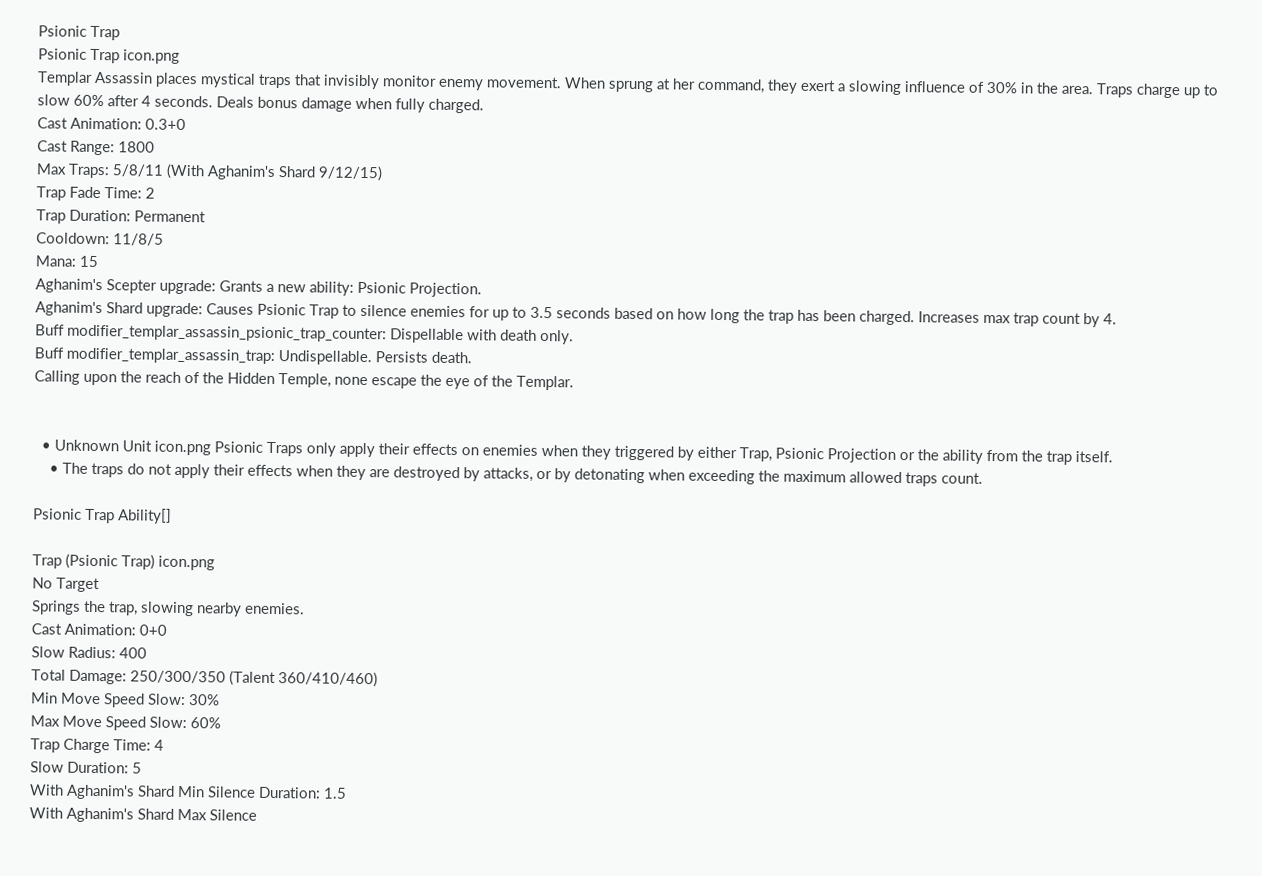Psionic Trap
Psionic Trap icon.png
Templar Assassin places mystical traps that invisibly monitor enemy movement. When sprung at her command, they exert a slowing influence of 30% in the area. Traps charge up to slow 60% after 4 seconds. Deals bonus damage when fully charged.
Cast Animation: 0.3+0
Cast Range: 1800
Max Traps: 5/8/11 (With Aghanim's Shard 9/12/15)
Trap Fade Time: 2
Trap Duration: Permanent
Cooldown: 11/8/5
Mana: 15
Aghanim's Scepter upgrade: Grants a new ability: Psionic Projection.
Aghanim's Shard upgrade: Causes Psionic Trap to silence enemies for up to 3.5 seconds based on how long the trap has been charged. Increases max trap count by 4.
Buff modifier_templar_assassin_psionic_trap_counter: Dispellable with death only.
Buff modifier_templar_assassin_trap: Undispellable. Persists death.
Calling upon the reach of the Hidden Temple, none escape the eye of the Templar.


  • Unknown Unit icon.png Psionic Traps only apply their effects on enemies when they triggered by either Trap, Psionic Projection or the ability from the trap itself.
    • The traps do not apply their effects when they are destroyed by attacks, or by detonating when exceeding the maximum allowed traps count.

Psionic Trap Ability[]

Trap (Psionic Trap) icon.png
No Target
Springs the trap, slowing nearby enemies.
Cast Animation: 0+0
Slow Radius: 400
Total Damage: 250/300/350 (Talent 360/410/460)
Min Move Speed Slow: 30%
Max Move Speed Slow: 60%
Trap Charge Time: 4
Slow Duration: 5
With Aghanim's Shard Min Silence Duration: 1.5
With Aghanim's Shard Max Silence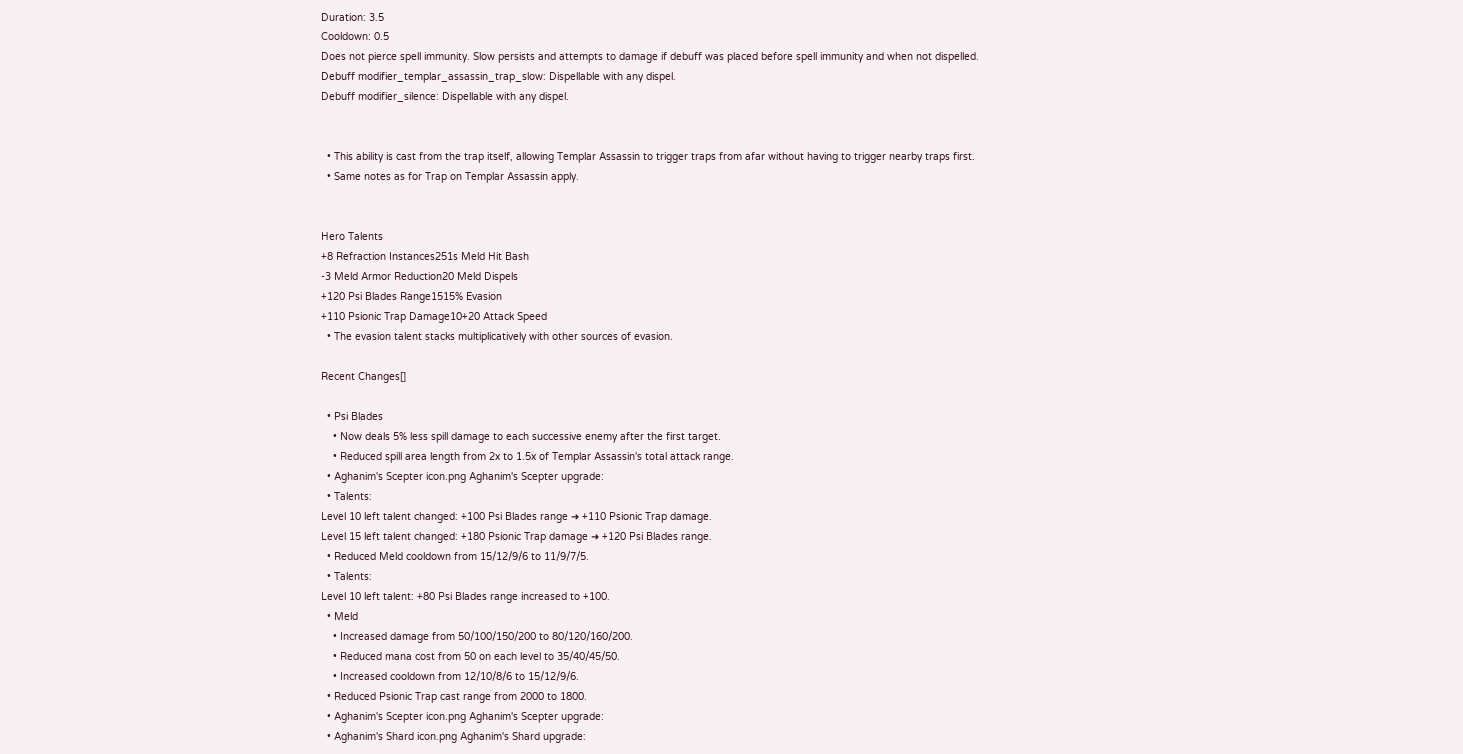Duration: 3.5
Cooldown: 0.5
Does not pierce spell immunity. Slow persists and attempts to damage if debuff was placed before spell immunity and when not dispelled.
Debuff modifier_templar_assassin_trap_slow: Dispellable with any dispel.
Debuff modifier_silence: Dispellable with any dispel.


  • This ability is cast from the trap itself, allowing Templar Assassin to trigger traps from afar without having to trigger nearby traps first.
  • Same notes as for Trap on Templar Assassin apply.


Hero Talents
+8 Refraction Instances251s Meld Hit Bash
-3 Meld Armor Reduction20 Meld Dispels
+120 Psi Blades Range1515% Evasion
+110 Psionic Trap Damage10+20 Attack Speed
  • The evasion talent stacks multiplicatively with other sources of evasion.

Recent Changes[]

  • Psi Blades
    • Now deals 5% less spill damage to each successive enemy after the first target.
    • Reduced spill area length from 2x to 1.5x of Templar Assassin's total attack range.
  • Aghanim's Scepter icon.png Aghanim's Scepter upgrade:
  • Talents:
Level 10 left talent changed: +100 Psi Blades range ➜ +110 Psionic Trap damage.
Level 15 left talent changed: +180 Psionic Trap damage ➜ +120 Psi Blades range.
  • Reduced Meld cooldown from 15/12/9/6 to 11/9/7/5.
  • Talents:
Level 10 left talent: +80 Psi Blades range increased to +100.
  • Meld
    • Increased damage from 50/100/150/200 to 80/120/160/200.
    • Reduced mana cost from 50 on each level to 35/40/45/50.
    • Increased cooldown from 12/10/8/6 to 15/12/9/6.
  • Reduced Psionic Trap cast range from 2000 to 1800.
  • Aghanim's Scepter icon.png Aghanim's Scepter upgrade:
  • Aghanim's Shard icon.png Aghanim's Shard upgrade: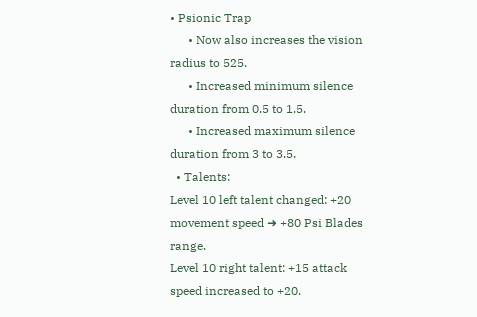• Psionic Trap
      • Now also increases the vision radius to 525.
      • Increased minimum silence duration from 0.5 to 1.5.
      • Increased maximum silence duration from 3 to 3.5.
  • Talents:
Level 10 left talent changed: +20 movement speed ➜ +80 Psi Blades range.
Level 10 right talent: +15 attack speed increased to +20.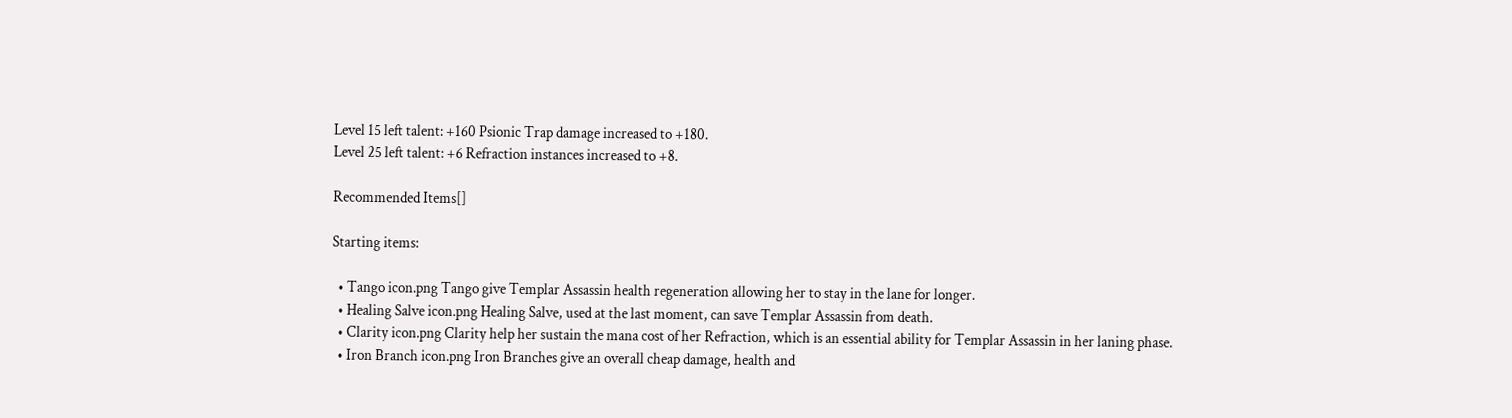Level 15 left talent: +160 Psionic Trap damage increased to +180.
Level 25 left talent: +6 Refraction instances increased to +8.

Recommended Items[]

Starting items:

  • Tango icon.png Tango give Templar Assassin health regeneration allowing her to stay in the lane for longer.
  • Healing Salve icon.png Healing Salve, used at the last moment, can save Templar Assassin from death.
  • Clarity icon.png Clarity help her sustain the mana cost of her Refraction, which is an essential ability for Templar Assassin in her laning phase.
  • Iron Branch icon.png Iron Branches give an overall cheap damage, health and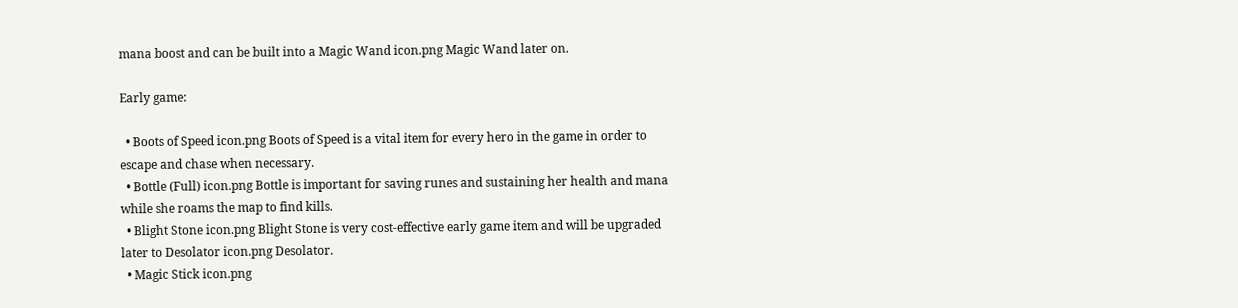mana boost and can be built into a Magic Wand icon.png Magic Wand later on.

Early game:

  • Boots of Speed icon.png Boots of Speed is a vital item for every hero in the game in order to escape and chase when necessary.
  • Bottle (Full) icon.png Bottle is important for saving runes and sustaining her health and mana while she roams the map to find kills.
  • Blight Stone icon.png Blight Stone is very cost-effective early game item and will be upgraded later to Desolator icon.png Desolator.
  • Magic Stick icon.png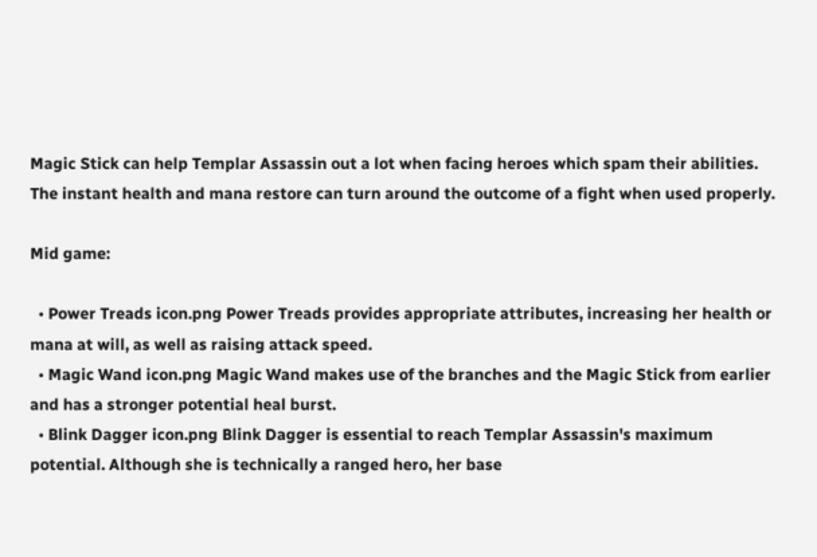Magic Stick can help Templar Assassin out a lot when facing heroes which spam their abilities. The instant health and mana restore can turn around the outcome of a fight when used properly.

Mid game:

  • Power Treads icon.png Power Treads provides appropriate attributes, increasing her health or mana at will, as well as raising attack speed.
  • Magic Wand icon.png Magic Wand makes use of the branches and the Magic Stick from earlier and has a stronger potential heal burst.
  • Blink Dagger icon.png Blink Dagger is essential to reach Templar Assassin's maximum potential. Although she is technically a ranged hero, her base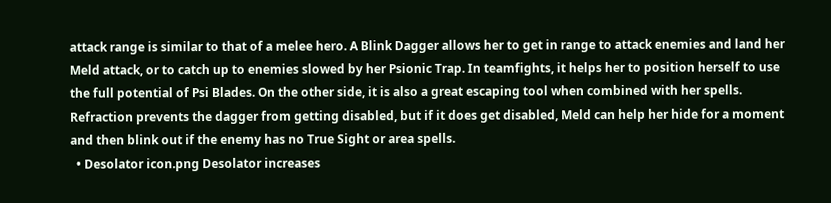attack range is similar to that of a melee hero. A Blink Dagger allows her to get in range to attack enemies and land her Meld attack, or to catch up to enemies slowed by her Psionic Trap. In teamfights, it helps her to position herself to use the full potential of Psi Blades. On the other side, it is also a great escaping tool when combined with her spells. Refraction prevents the dagger from getting disabled, but if it does get disabled, Meld can help her hide for a moment and then blink out if the enemy has no True Sight or area spells.
  • Desolator icon.png Desolator increases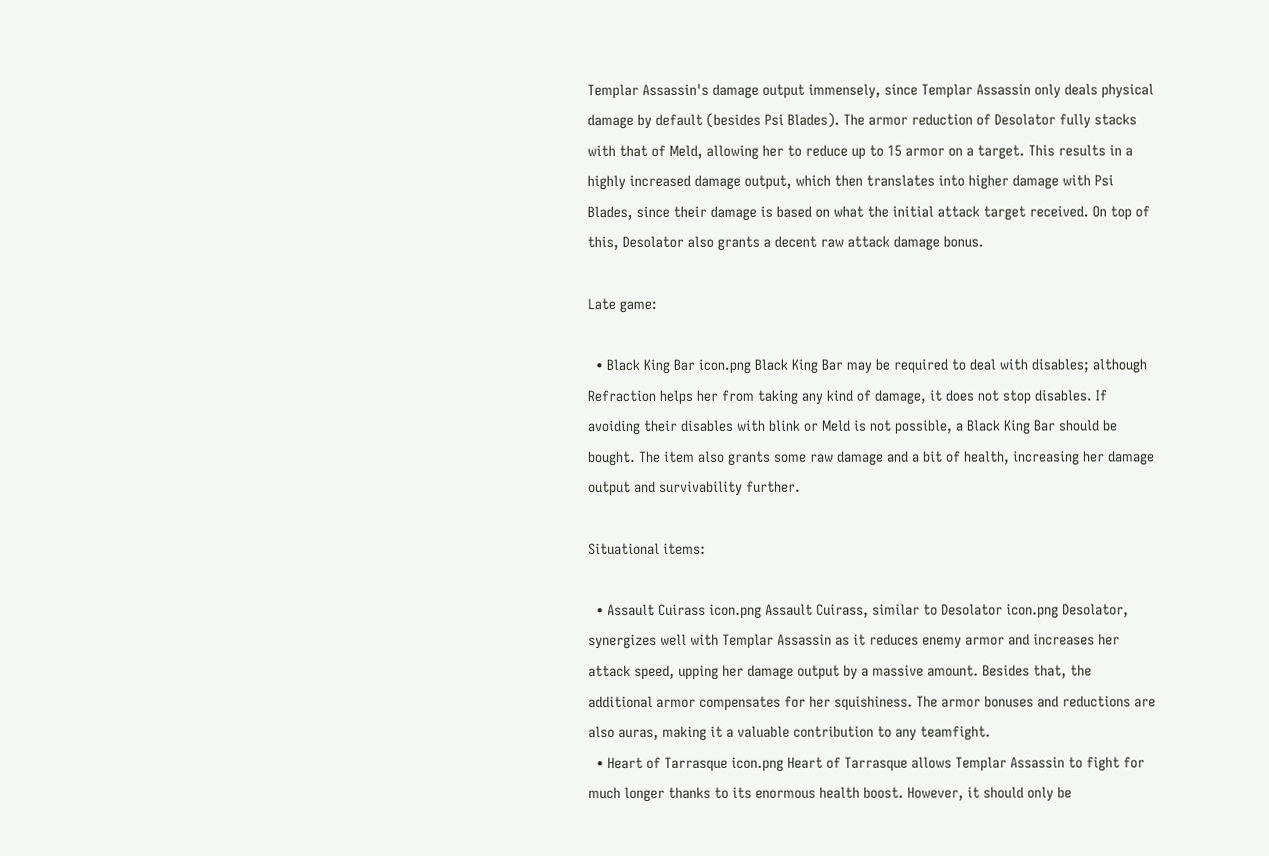Templar Assassin's damage output immensely, since Templar Assassin only deals physical damage by default (besides Psi Blades). The armor reduction of Desolator fully stacks with that of Meld, allowing her to reduce up to 15 armor on a target. This results in a highly increased damage output, which then translates into higher damage with Psi Blades, since their damage is based on what the initial attack target received. On top of this, Desolator also grants a decent raw attack damage bonus.

Late game:

  • Black King Bar icon.png Black King Bar may be required to deal with disables; although Refraction helps her from taking any kind of damage, it does not stop disables. If avoiding their disables with blink or Meld is not possible, a Black King Bar should be bought. The item also grants some raw damage and a bit of health, increasing her damage output and survivability further.

Situational items:

  • Assault Cuirass icon.png Assault Cuirass, similar to Desolator icon.png Desolator, synergizes well with Templar Assassin as it reduces enemy armor and increases her attack speed, upping her damage output by a massive amount. Besides that, the additional armor compensates for her squishiness. The armor bonuses and reductions are also auras, making it a valuable contribution to any teamfight.
  • Heart of Tarrasque icon.png Heart of Tarrasque allows Templar Assassin to fight for much longer thanks to its enormous health boost. However, it should only be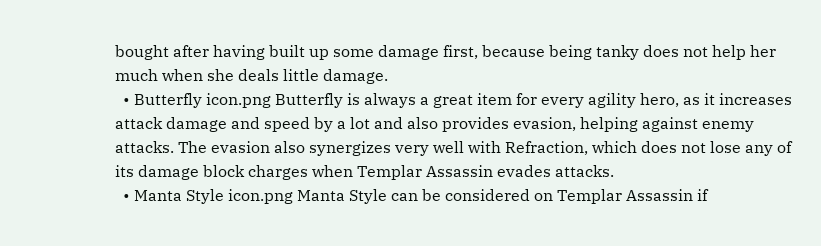bought after having built up some damage first, because being tanky does not help her much when she deals little damage.
  • Butterfly icon.png Butterfly is always a great item for every agility hero, as it increases attack damage and speed by a lot and also provides evasion, helping against enemy attacks. The evasion also synergizes very well with Refraction, which does not lose any of its damage block charges when Templar Assassin evades attacks.
  • Manta Style icon.png Manta Style can be considered on Templar Assassin if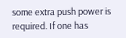some extra push power is required. If one has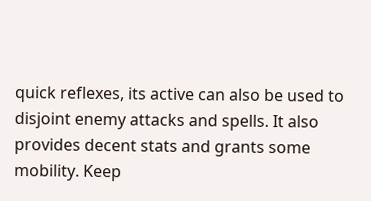quick reflexes, its active can also be used to disjoint enemy attacks and spells. It also provides decent stats and grants some mobility. Keep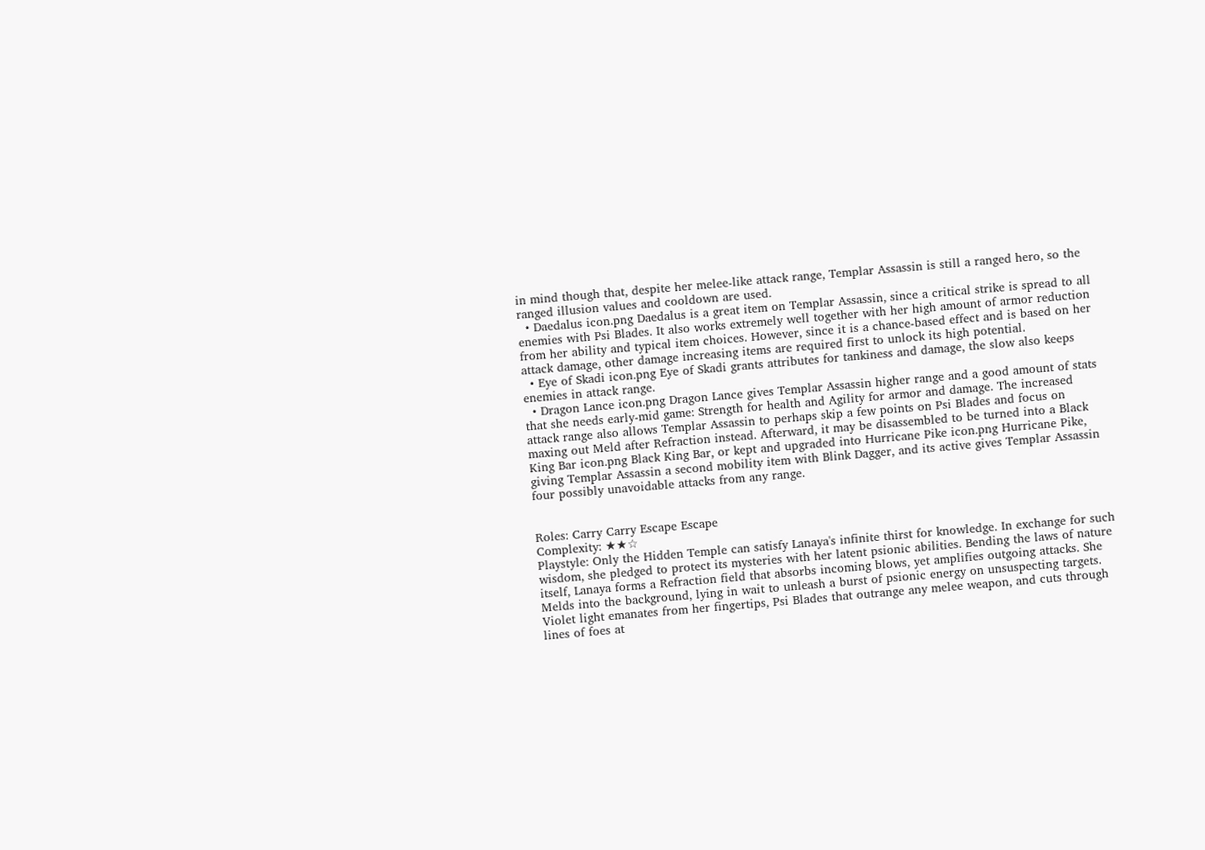in mind though that, despite her melee-like attack range, Templar Assassin is still a ranged hero, so the ranged illusion values and cooldown are used.
  • Daedalus icon.png Daedalus is a great item on Templar Assassin, since a critical strike is spread to all enemies with Psi Blades. It also works extremely well together with her high amount of armor reduction from her ability and typical item choices. However, since it is a chance-based effect and is based on her attack damage, other damage increasing items are required first to unlock its high potential.
  • Eye of Skadi icon.png Eye of Skadi grants attributes for tankiness and damage, the slow also keeps enemies in attack range.
  • Dragon Lance icon.png Dragon Lance gives Templar Assassin higher range and a good amount of stats that she needs early-mid game: Strength for health and Agility for armor and damage. The increased attack range also allows Templar Assassin to perhaps skip a few points on Psi Blades and focus on maxing out Meld after Refraction instead. Afterward, it may be disassembled to be turned into a Black King Bar icon.png Black King Bar, or kept and upgraded into Hurricane Pike icon.png Hurricane Pike, giving Templar Assassin a second mobility item with Blink Dagger, and its active gives Templar Assassin four possibly unavoidable attacks from any range.


Roles: Carry Carry Escape Escape
Complexity: ★★☆
Playstyle: Only the Hidden Temple can satisfy Lanaya's infinite thirst for knowledge. In exchange for such wisdom, she pledged to protect its mysteries with her latent psionic abilities. Bending the laws of nature itself, Lanaya forms a Refraction field that absorbs incoming blows, yet amplifies outgoing attacks. She Melds into the background, lying in wait to unleash a burst of psionic energy on unsuspecting targets. Violet light emanates from her fingertips, Psi Blades that outrange any melee weapon, and cuts through lines of foes at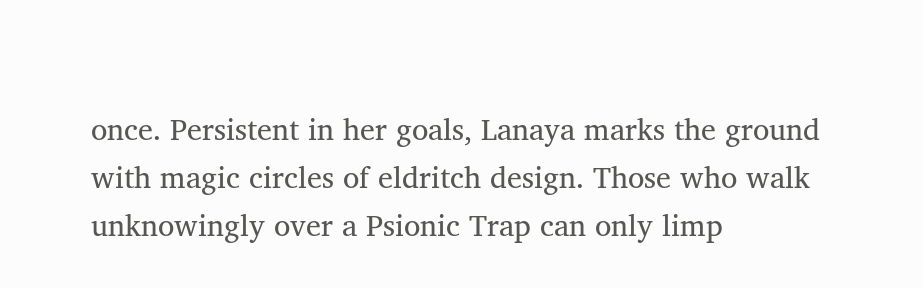once. Persistent in her goals, Lanaya marks the ground with magic circles of eldritch design. Those who walk unknowingly over a Psionic Trap can only limp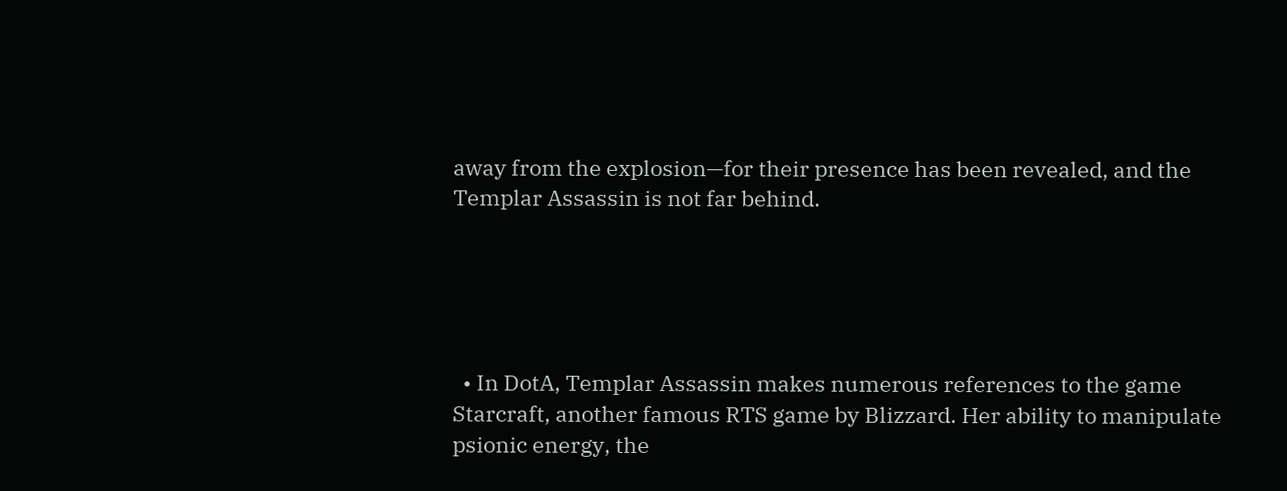away from the explosion—for their presence has been revealed, and the Templar Assassin is not far behind.





  • In DotA, Templar Assassin makes numerous references to the game Starcraft, another famous RTS game by Blizzard. Her ability to manipulate psionic energy, the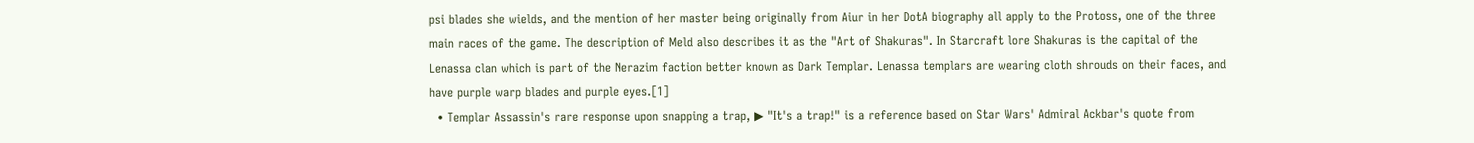psi blades she wields, and the mention of her master being originally from Aiur in her DotA biography all apply to the Protoss, one of the three main races of the game. The description of Meld also describes it as the "Art of Shakuras". In Starcraft lore Shakuras is the capital of the Lenassa clan which is part of the Nerazim faction better known as Dark Templar. Lenassa templars are wearing cloth shrouds on their faces, and have purple warp blades and purple eyes.[1]
  • Templar Assassin's rare response upon snapping a trap, ▶ "It's a trap!" is a reference based on Star Wars' Admiral Ackbar's quote from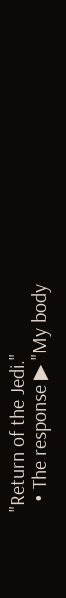"Return of the Jedi."
  • The response ▶ "My body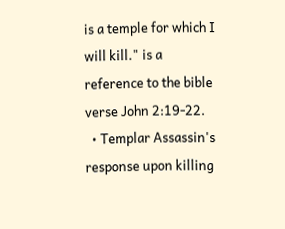is a temple for which I will kill." is a reference to the bible verse John 2:19-22.
  • Templar Assassin's response upon killing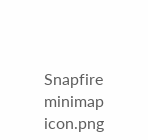Snapfire minimap icon.png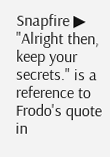Snapfire ▶ "Alright then, keep your secrets." is a reference to Frodo's quote in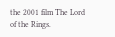the 2001 film The Lord of the Rings.